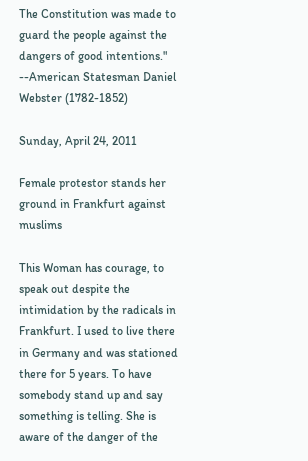The Constitution was made to guard the people against the dangers of good intentions." --American Statesman Daniel Webster (1782-1852)

Sunday, April 24, 2011

Female protestor stands her ground in Frankfurt against muslims

This Woman has courage, to speak out despite the intimidation by the radicals in Frankfurt. I used to live there in Germany and was stationed there for 5 years. To have somebody stand up and say something is telling. She is aware of the danger of the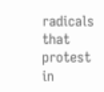radicals that protest in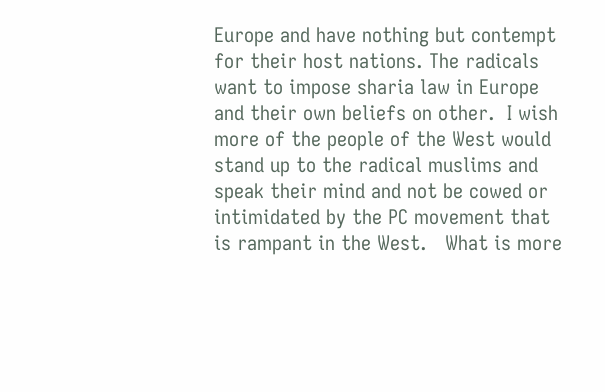Europe and have nothing but contempt for their host nations. The radicals want to impose sharia law in Europe and their own beliefs on other.  I wish more of the people of the West would stand up to the radical muslims and speak their mind and not be cowed or intimidated by the PC movement that is rampant in the West.   What is more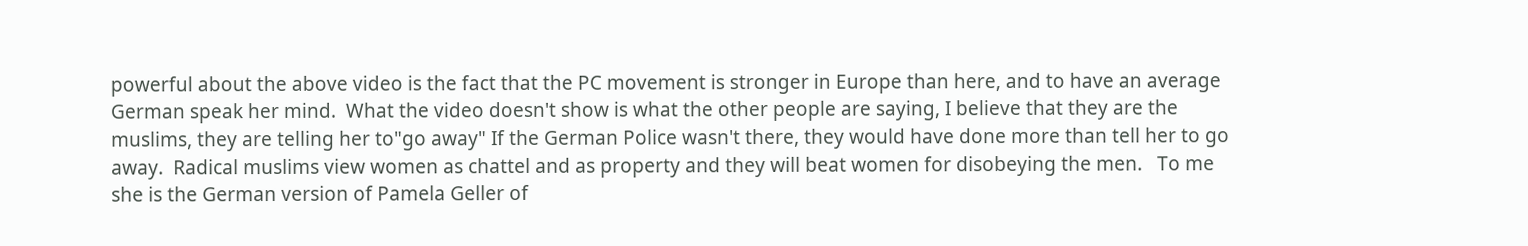powerful about the above video is the fact that the PC movement is stronger in Europe than here, and to have an average German speak her mind.  What the video doesn't show is what the other people are saying, I believe that they are the muslims, they are telling her to"go away" If the German Police wasn't there, they would have done more than tell her to go away.  Radical muslims view women as chattel and as property and they will beat women for disobeying the men.   To me she is the German version of Pamela Geller of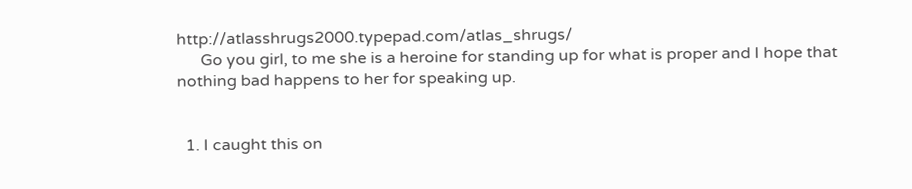http://atlasshrugs2000.typepad.com/atlas_shrugs/
      Go you girl, to me she is a heroine for standing up for what is proper and I hope that nothing bad happens to her for speaking up.


  1. I caught this on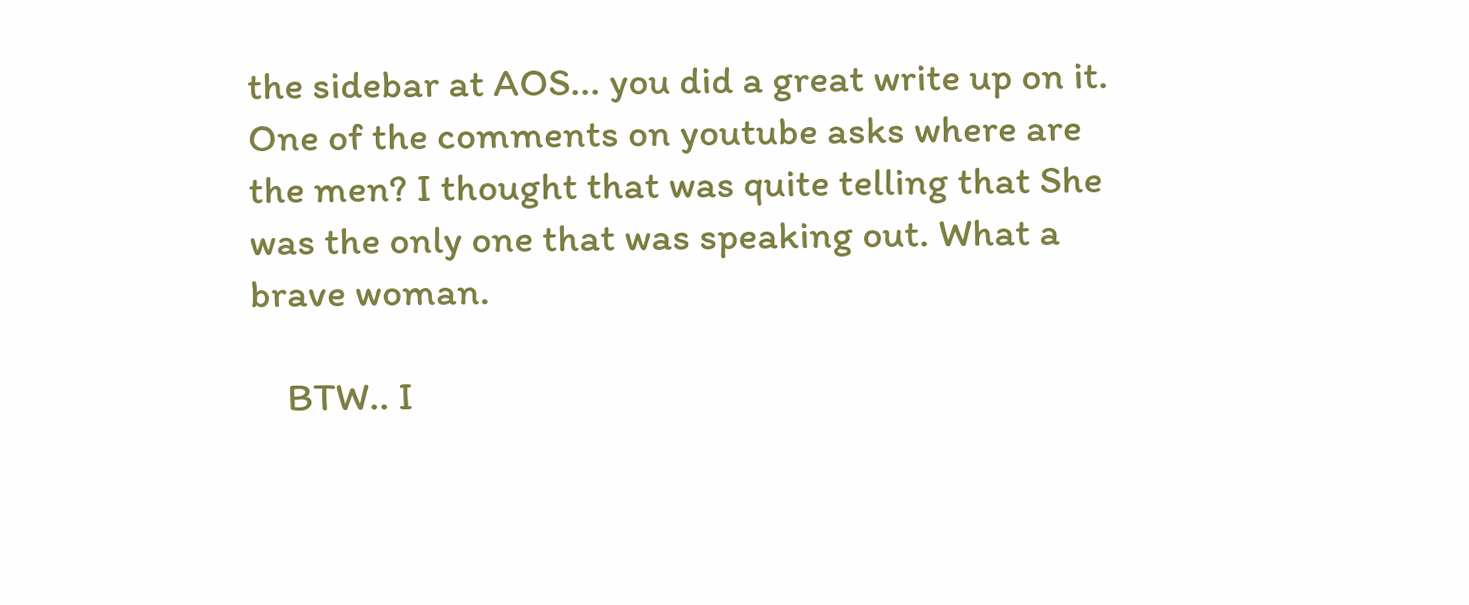the sidebar at AOS... you did a great write up on it. One of the comments on youtube asks where are the men? I thought that was quite telling that She was the only one that was speaking out. What a brave woman.

    BTW.. I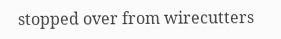stopped over from wirecutters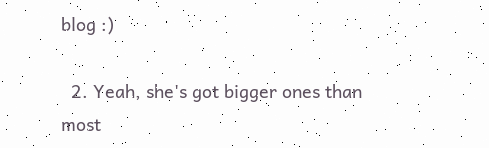blog :)

  2. Yeah, she's got bigger ones than most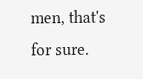men, that's for sure.